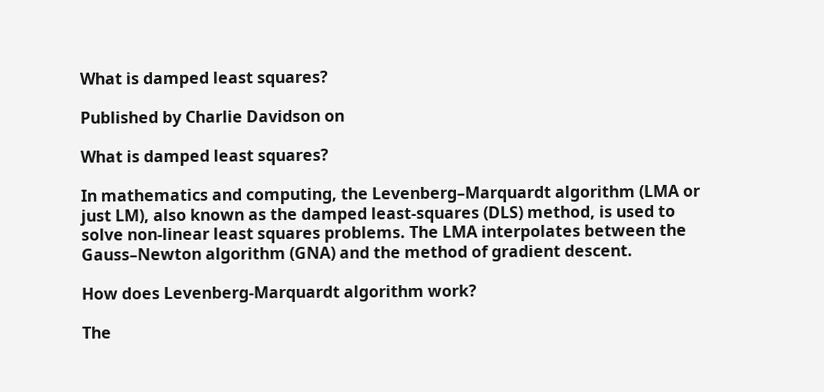What is damped least squares?

Published by Charlie Davidson on

What is damped least squares?

In mathematics and computing, the Levenberg–Marquardt algorithm (LMA or just LM), also known as the damped least-squares (DLS) method, is used to solve non-linear least squares problems. The LMA interpolates between the Gauss–Newton algorithm (GNA) and the method of gradient descent.

How does Levenberg-Marquardt algorithm work?

The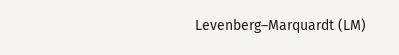Levenberg–Marquardt (LM)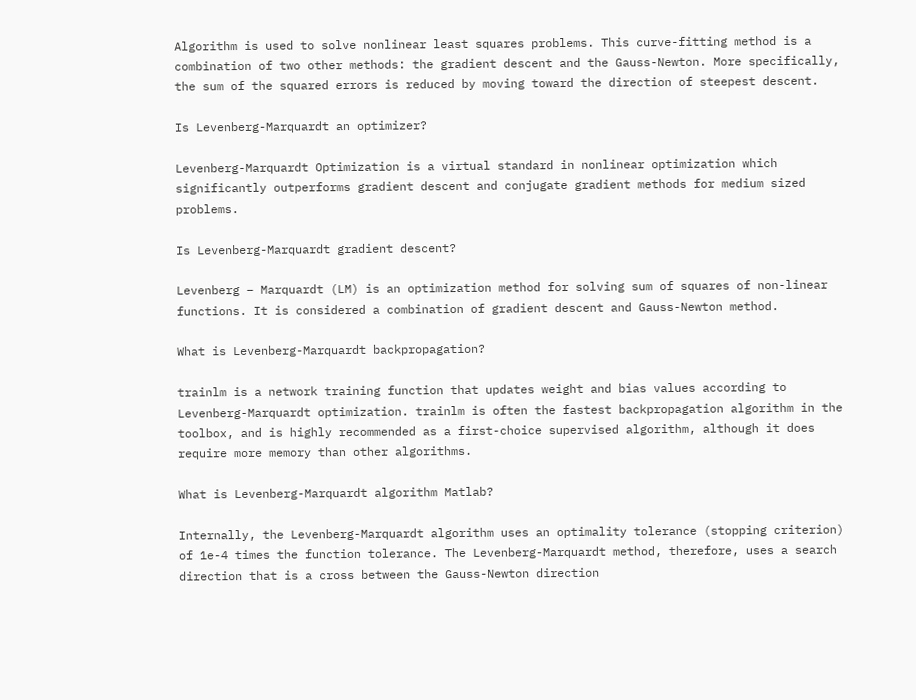Algorithm is used to solve nonlinear least squares problems. This curve-fitting method is a combination of two other methods: the gradient descent and the Gauss-Newton. More specifically, the sum of the squared errors is reduced by moving toward the direction of steepest descent.

Is Levenberg-Marquardt an optimizer?

Levenberg-Marquardt Optimization is a virtual standard in nonlinear optimization which significantly outperforms gradient descent and conjugate gradient methods for medium sized problems.

Is Levenberg-Marquardt gradient descent?

Levenberg – Marquardt (LM) is an optimization method for solving sum of squares of non-linear functions. It is considered a combination of gradient descent and Gauss-Newton method.

What is Levenberg-Marquardt backpropagation?

trainlm is a network training function that updates weight and bias values according to Levenberg-Marquardt optimization. trainlm is often the fastest backpropagation algorithm in the toolbox, and is highly recommended as a first-choice supervised algorithm, although it does require more memory than other algorithms.

What is Levenberg-Marquardt algorithm Matlab?

Internally, the Levenberg-Marquardt algorithm uses an optimality tolerance (stopping criterion) of 1e-4 times the function tolerance. The Levenberg-Marquardt method, therefore, uses a search direction that is a cross between the Gauss-Newton direction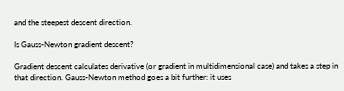and the steepest descent direction.

Is Gauss-Newton gradient descent?

Gradient descent calculates derivative (or gradient in multidimensional case) and takes a step in that direction. Gauss-Newton method goes a bit further: it uses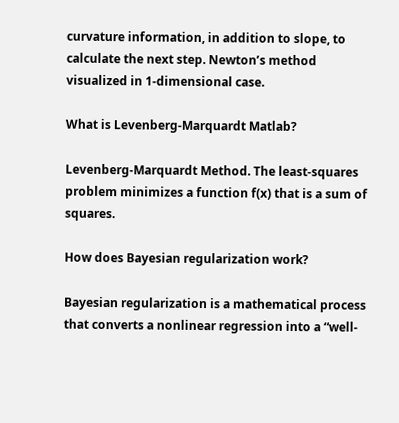curvature information, in addition to slope, to calculate the next step. Newton’s method visualized in 1-dimensional case.

What is Levenberg-Marquardt Matlab?

Levenberg-Marquardt Method. The least-squares problem minimizes a function f(x) that is a sum of squares.

How does Bayesian regularization work?

Bayesian regularization is a mathematical process that converts a nonlinear regression into a “well-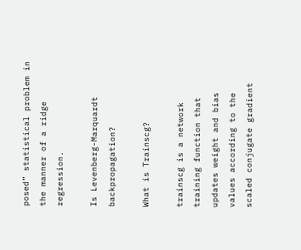posed” statistical problem in the manner of a ridge regression.

Is Levenberg-Marquardt backpropagation?

What is Trainscg?

trainscg is a network training function that updates weight and bias values according to the scaled conjugate gradient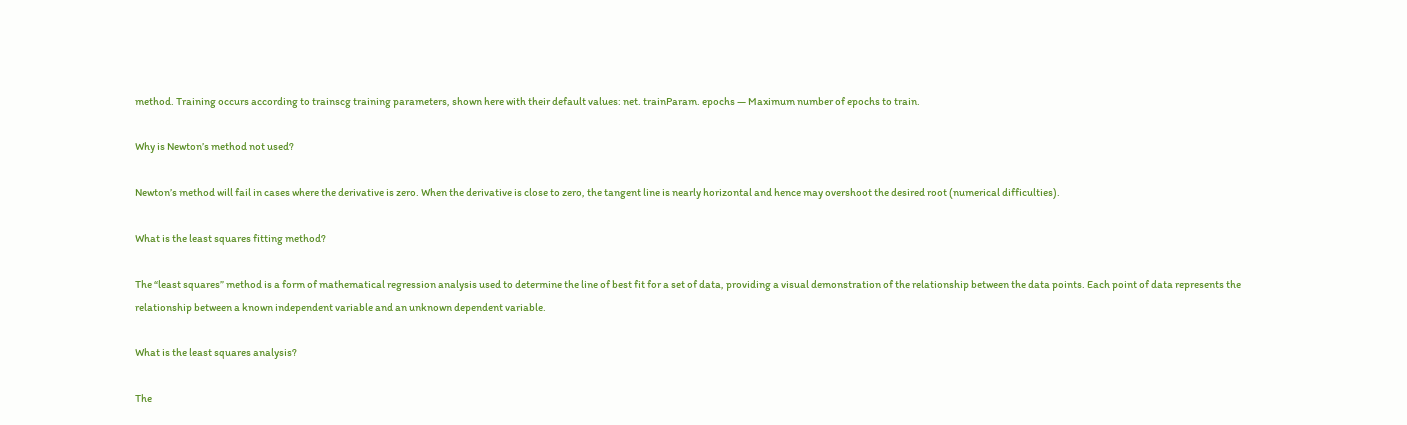method. Training occurs according to trainscg training parameters, shown here with their default values: net. trainParam. epochs — Maximum number of epochs to train.

Why is Newton’s method not used?

Newton’s method will fail in cases where the derivative is zero. When the derivative is close to zero, the tangent line is nearly horizontal and hence may overshoot the desired root (numerical difficulties).

What is the least squares fitting method?

The “least squares” method is a form of mathematical regression analysis used to determine the line of best fit for a set of data, providing a visual demonstration of the relationship between the data points. Each point of data represents the relationship between a known independent variable and an unknown dependent variable.

What is the least squares analysis?

The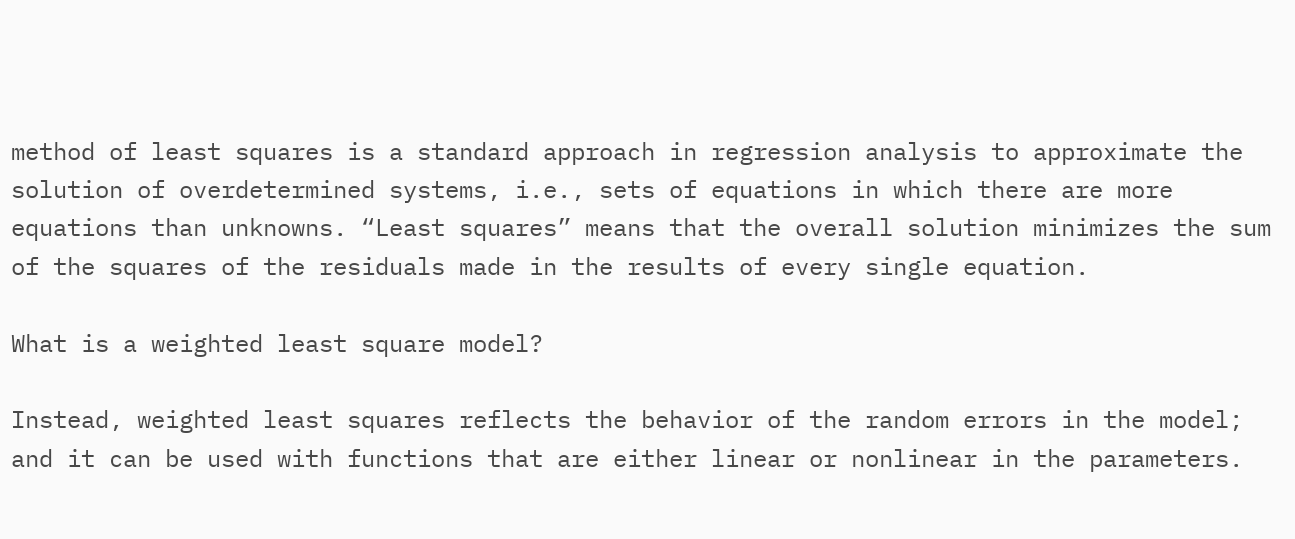method of least squares is a standard approach in regression analysis to approximate the solution of overdetermined systems, i.e., sets of equations in which there are more equations than unknowns. “Least squares” means that the overall solution minimizes the sum of the squares of the residuals made in the results of every single equation.

What is a weighted least square model?

Instead, weighted least squares reflects the behavior of the random errors in the model; and it can be used with functions that are either linear or nonlinear in the parameters.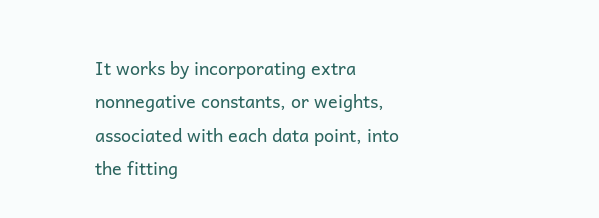It works by incorporating extra nonnegative constants, or weights, associated with each data point, into the fitting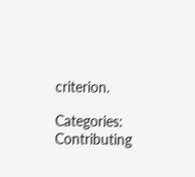criterion.

Categories: Contributing